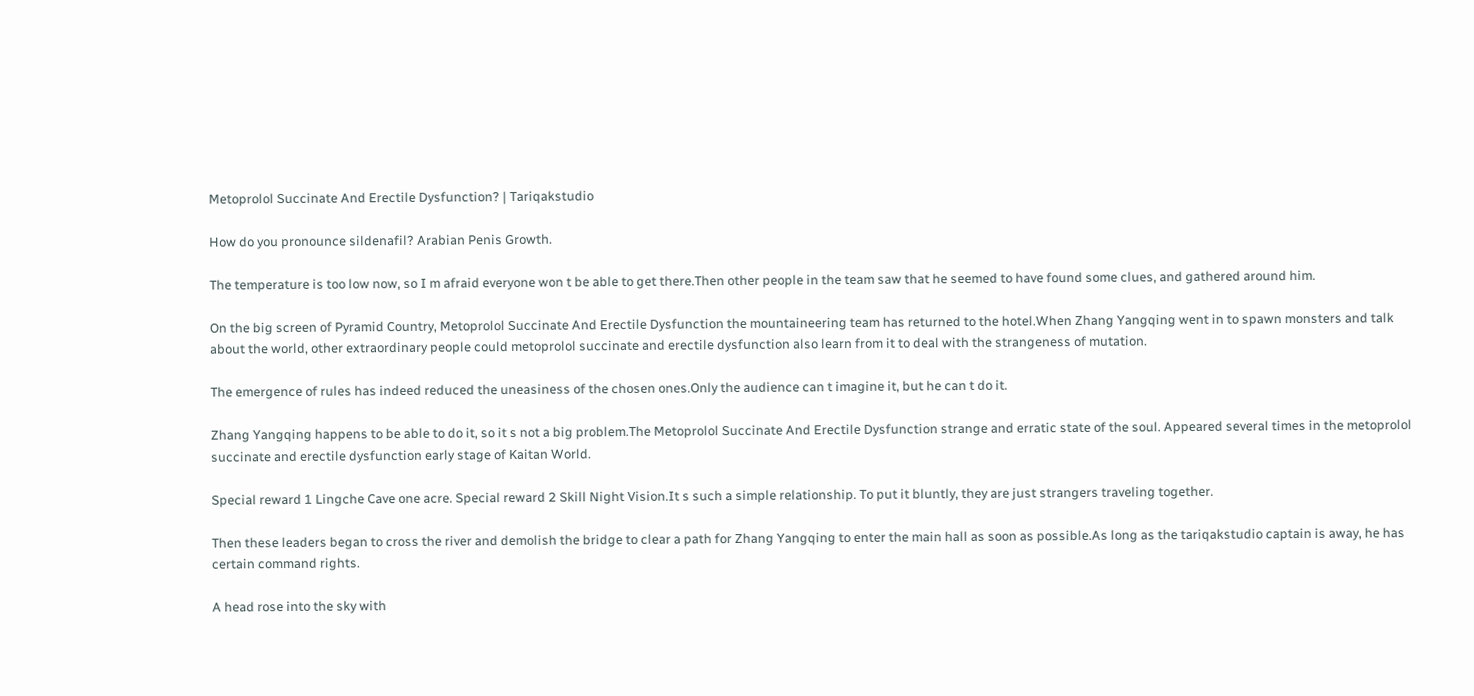Metoprolol Succinate And Erectile Dysfunction? | Tariqakstudio

How do you pronounce sildenafil? Arabian Penis Growth.

The temperature is too low now, so I m afraid everyone won t be able to get there.Then other people in the team saw that he seemed to have found some clues, and gathered around him.

On the big screen of Pyramid Country, Metoprolol Succinate And Erectile Dysfunction the mountaineering team has returned to the hotel.When Zhang Yangqing went in to spawn monsters and talk about the world, other extraordinary people could metoprolol succinate and erectile dysfunction also learn from it to deal with the strangeness of mutation.

The emergence of rules has indeed reduced the uneasiness of the chosen ones.Only the audience can t imagine it, but he can t do it.

Zhang Yangqing happens to be able to do it, so it s not a big problem.The Metoprolol Succinate And Erectile Dysfunction strange and erratic state of the soul. Appeared several times in the metoprolol succinate and erectile dysfunction early stage of Kaitan World.

Special reward 1 Lingche Cave one acre. Special reward 2 Skill Night Vision.It s such a simple relationship. To put it bluntly, they are just strangers traveling together.

Then these leaders began to cross the river and demolish the bridge to clear a path for Zhang Yangqing to enter the main hall as soon as possible.As long as the tariqakstudio captain is away, he has certain command rights.

A head rose into the sky with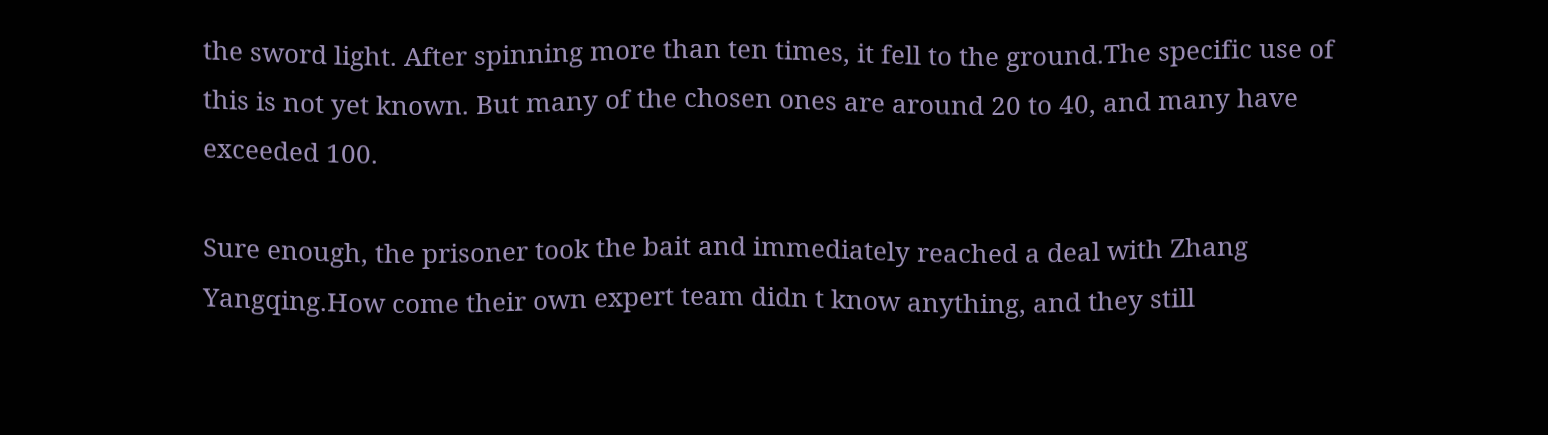the sword light. After spinning more than ten times, it fell to the ground.The specific use of this is not yet known. But many of the chosen ones are around 20 to 40, and many have exceeded 100.

Sure enough, the prisoner took the bait and immediately reached a deal with Zhang Yangqing.How come their own expert team didn t know anything, and they still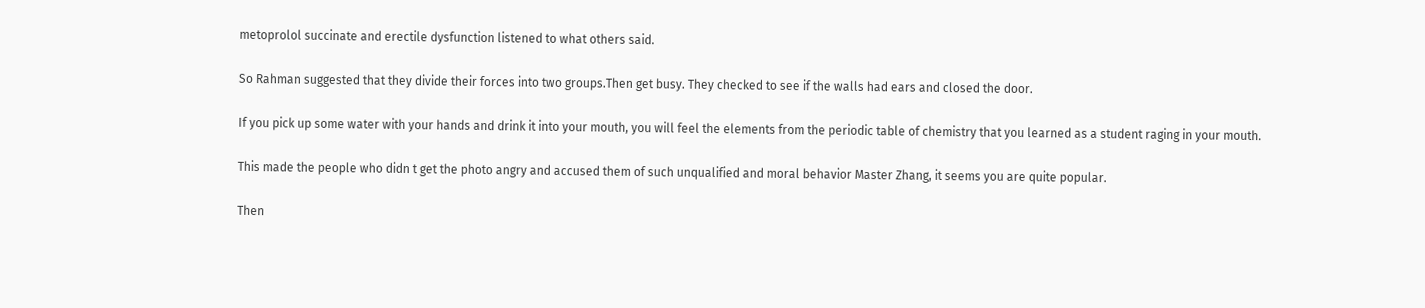metoprolol succinate and erectile dysfunction listened to what others said.

So Rahman suggested that they divide their forces into two groups.Then get busy. They checked to see if the walls had ears and closed the door.

If you pick up some water with your hands and drink it into your mouth, you will feel the elements from the periodic table of chemistry that you learned as a student raging in your mouth.

This made the people who didn t get the photo angry and accused them of such unqualified and moral behavior Master Zhang, it seems you are quite popular.

Then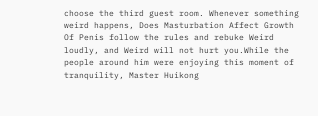choose the third guest room. Whenever something weird happens, Does Masturbation Affect Growth Of Penis follow the rules and rebuke Weird loudly, and Weird will not hurt you.While the people around him were enjoying this moment of tranquility, Master Huikong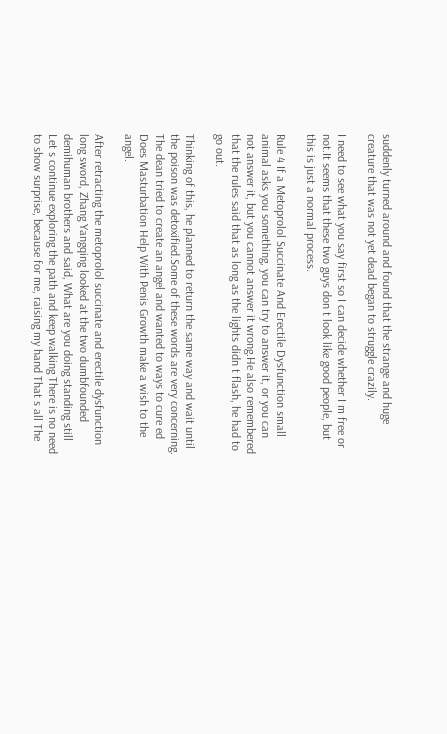suddenly turned around and found that the strange and huge creature that was not yet dead began to struggle crazily.

I need to see what you say first so I can decide whether I m free or not.It seems that these two guys don t look like good people, but this is just a normal process.

Rule 4 If a Metoprolol Succinate And Erectile Dysfunction small animal asks you something, you can try to answer it, or you can not answer it, but you cannot answer it wrong.He also remembered that the rules said that as long as the lights didn t flash, he had to go out.

Thinking of this, he planned to return the same way and wait until the poison was detoxified.Some of these words are very concerning. The dean tried to create an angel and wanted to ways to cure ed Does Masturbation Help With Penis Growth make a wish to the angel.

After retracting the metoprolol succinate and erectile dysfunction long sword, Zhang Yangqing looked at the two dumbfounded demihuman brothers and said, What are you doing standing still Let s continue exploring the path and keep walking There is no need to show surprise, because for me, raising my hand That s all The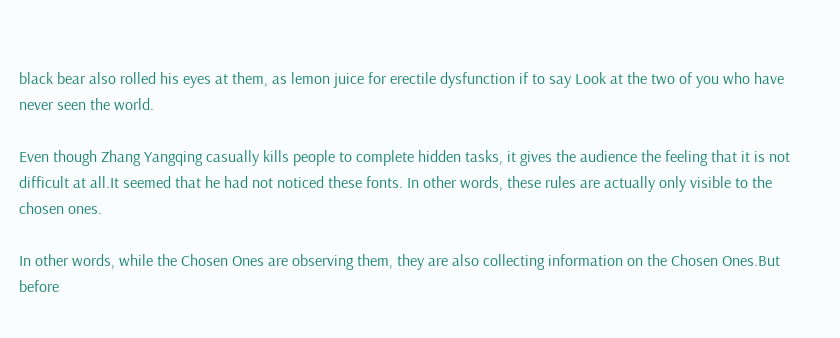black bear also rolled his eyes at them, as lemon juice for erectile dysfunction if to say Look at the two of you who have never seen the world.

Even though Zhang Yangqing casually kills people to complete hidden tasks, it gives the audience the feeling that it is not difficult at all.It seemed that he had not noticed these fonts. In other words, these rules are actually only visible to the chosen ones.

In other words, while the Chosen Ones are observing them, they are also collecting information on the Chosen Ones.But before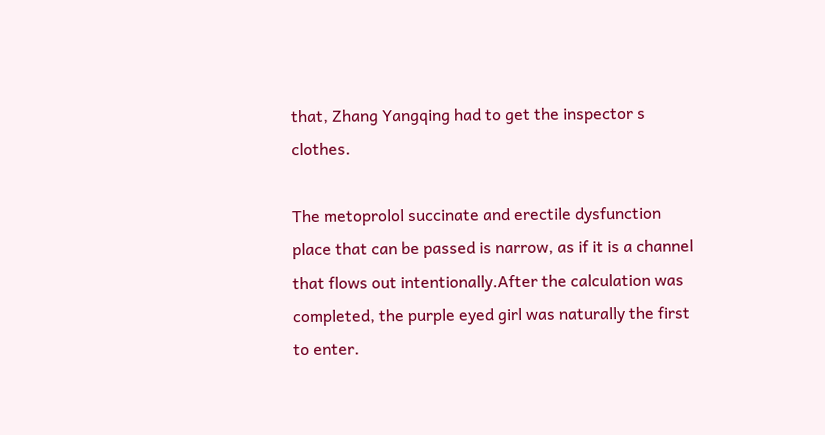that, Zhang Yangqing had to get the inspector s clothes.

The metoprolol succinate and erectile dysfunction place that can be passed is narrow, as if it is a channel that flows out intentionally.After the calculation was completed, the purple eyed girl was naturally the first to enter.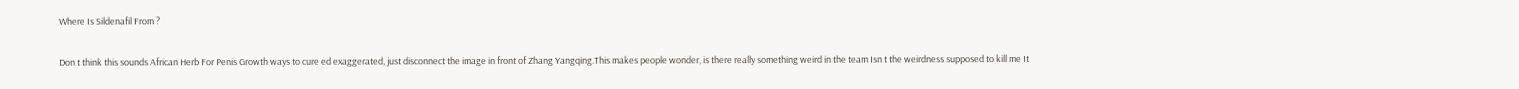Where Is Sildenafil From ?

Don t think this sounds African Herb For Penis Growth ways to cure ed exaggerated, just disconnect the image in front of Zhang Yangqing.This makes people wonder, is there really something weird in the team Isn t the weirdness supposed to kill me It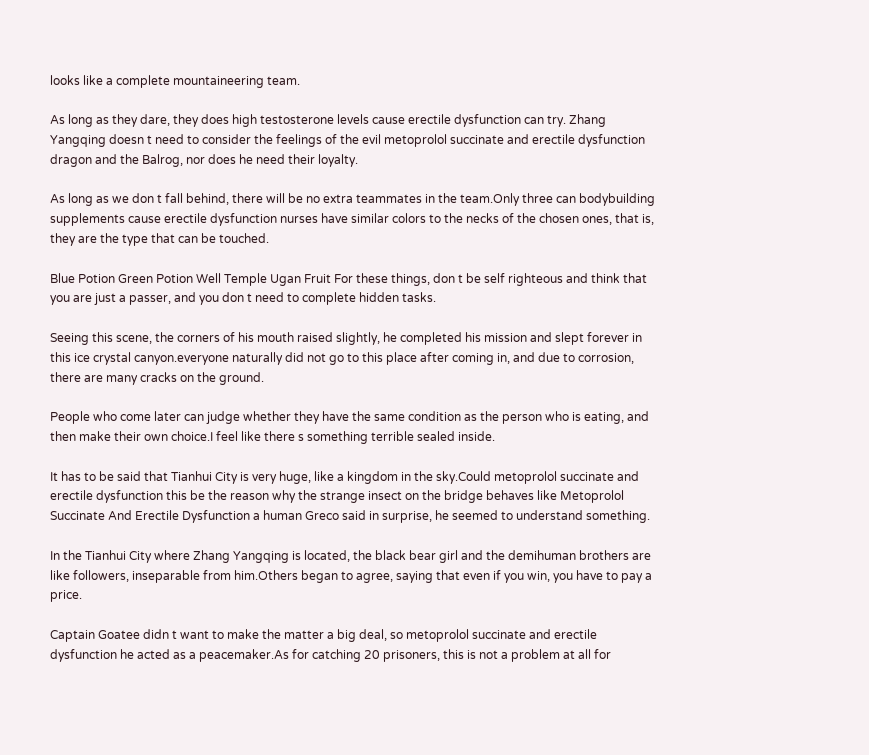looks like a complete mountaineering team.

As long as they dare, they does high testosterone levels cause erectile dysfunction can try. Zhang Yangqing doesn t need to consider the feelings of the evil metoprolol succinate and erectile dysfunction dragon and the Balrog, nor does he need their loyalty.

As long as we don t fall behind, there will be no extra teammates in the team.Only three can bodybuilding supplements cause erectile dysfunction nurses have similar colors to the necks of the chosen ones, that is, they are the type that can be touched.

Blue Potion Green Potion Well Temple Ugan Fruit For these things, don t be self righteous and think that you are just a passer, and you don t need to complete hidden tasks.

Seeing this scene, the corners of his mouth raised slightly, he completed his mission and slept forever in this ice crystal canyon.everyone naturally did not go to this place after coming in, and due to corrosion, there are many cracks on the ground.

People who come later can judge whether they have the same condition as the person who is eating, and then make their own choice.I feel like there s something terrible sealed inside.

It has to be said that Tianhui City is very huge, like a kingdom in the sky.Could metoprolol succinate and erectile dysfunction this be the reason why the strange insect on the bridge behaves like Metoprolol Succinate And Erectile Dysfunction a human Greco said in surprise, he seemed to understand something.

In the Tianhui City where Zhang Yangqing is located, the black bear girl and the demihuman brothers are like followers, inseparable from him.Others began to agree, saying that even if you win, you have to pay a price.

Captain Goatee didn t want to make the matter a big deal, so metoprolol succinate and erectile dysfunction he acted as a peacemaker.As for catching 20 prisoners, this is not a problem at all for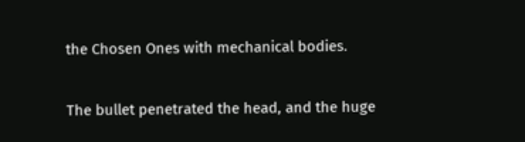the Chosen Ones with mechanical bodies.

The bullet penetrated the head, and the huge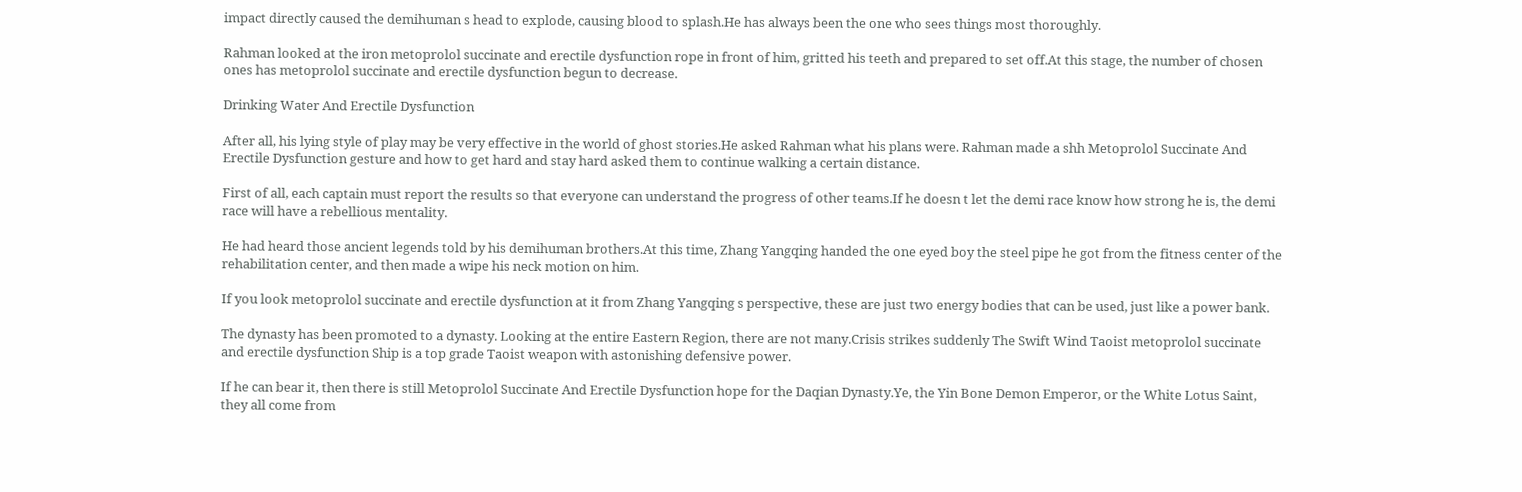impact directly caused the demihuman s head to explode, causing blood to splash.He has always been the one who sees things most thoroughly.

Rahman looked at the iron metoprolol succinate and erectile dysfunction rope in front of him, gritted his teeth and prepared to set off.At this stage, the number of chosen ones has metoprolol succinate and erectile dysfunction begun to decrease.

Drinking Water And Erectile Dysfunction

After all, his lying style of play may be very effective in the world of ghost stories.He asked Rahman what his plans were. Rahman made a shh Metoprolol Succinate And Erectile Dysfunction gesture and how to get hard and stay hard asked them to continue walking a certain distance.

First of all, each captain must report the results so that everyone can understand the progress of other teams.If he doesn t let the demi race know how strong he is, the demi race will have a rebellious mentality.

He had heard those ancient legends told by his demihuman brothers.At this time, Zhang Yangqing handed the one eyed boy the steel pipe he got from the fitness center of the rehabilitation center, and then made a wipe his neck motion on him.

If you look metoprolol succinate and erectile dysfunction at it from Zhang Yangqing s perspective, these are just two energy bodies that can be used, just like a power bank.

The dynasty has been promoted to a dynasty. Looking at the entire Eastern Region, there are not many.Crisis strikes suddenly The Swift Wind Taoist metoprolol succinate and erectile dysfunction Ship is a top grade Taoist weapon with astonishing defensive power.

If he can bear it, then there is still Metoprolol Succinate And Erectile Dysfunction hope for the Daqian Dynasty.Ye, the Yin Bone Demon Emperor, or the White Lotus Saint, they all come from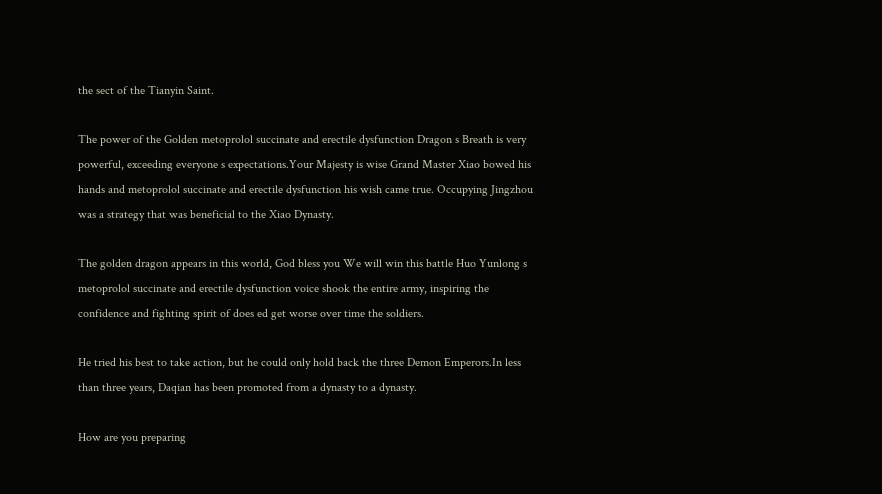the sect of the Tianyin Saint.

The power of the Golden metoprolol succinate and erectile dysfunction Dragon s Breath is very powerful, exceeding everyone s expectations.Your Majesty is wise Grand Master Xiao bowed his hands and metoprolol succinate and erectile dysfunction his wish came true. Occupying Jingzhou was a strategy that was beneficial to the Xiao Dynasty.

The golden dragon appears in this world, God bless you We will win this battle Huo Yunlong s metoprolol succinate and erectile dysfunction voice shook the entire army, inspiring the confidence and fighting spirit of does ed get worse over time the soldiers.

He tried his best to take action, but he could only hold back the three Demon Emperors.In less than three years, Daqian has been promoted from a dynasty to a dynasty.

How are you preparing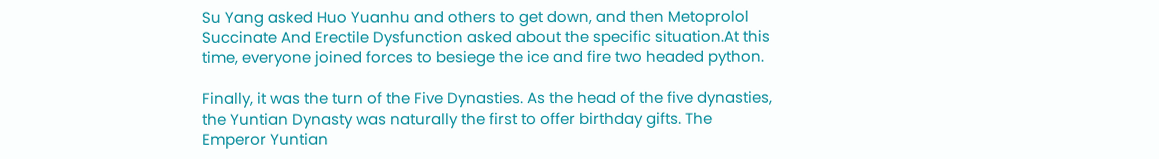Su Yang asked Huo Yuanhu and others to get down, and then Metoprolol Succinate And Erectile Dysfunction asked about the specific situation.At this time, everyone joined forces to besiege the ice and fire two headed python.

Finally, it was the turn of the Five Dynasties. As the head of the five dynasties, the Yuntian Dynasty was naturally the first to offer birthday gifts. The Emperor Yuntian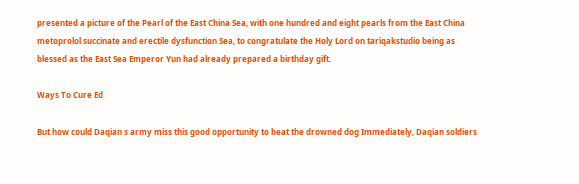presented a picture of the Pearl of the East China Sea, with one hundred and eight pearls from the East China metoprolol succinate and erectile dysfunction Sea, to congratulate the Holy Lord on tariqakstudio being as blessed as the East Sea Emperor Yun had already prepared a birthday gift.

Ways To Cure Ed

But how could Daqian s army miss this good opportunity to beat the drowned dog Immediately, Daqian soldiers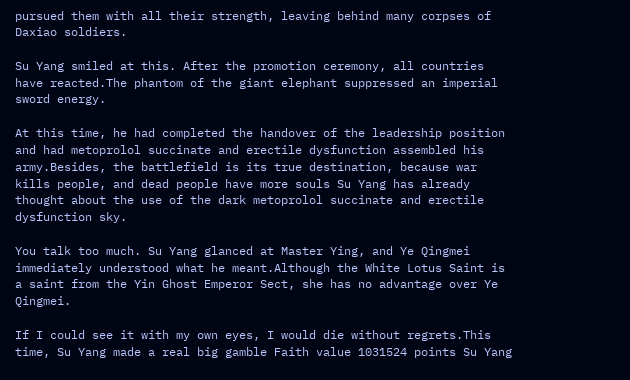pursued them with all their strength, leaving behind many corpses of Daxiao soldiers.

Su Yang smiled at this. After the promotion ceremony, all countries have reacted.The phantom of the giant elephant suppressed an imperial sword energy.

At this time, he had completed the handover of the leadership position and had metoprolol succinate and erectile dysfunction assembled his army.Besides, the battlefield is its true destination, because war kills people, and dead people have more souls Su Yang has already thought about the use of the dark metoprolol succinate and erectile dysfunction sky.

You talk too much. Su Yang glanced at Master Ying, and Ye Qingmei immediately understood what he meant.Although the White Lotus Saint is a saint from the Yin Ghost Emperor Sect, she has no advantage over Ye Qingmei.

If I could see it with my own eyes, I would die without regrets.This time, Su Yang made a real big gamble Faith value 1031524 points Su Yang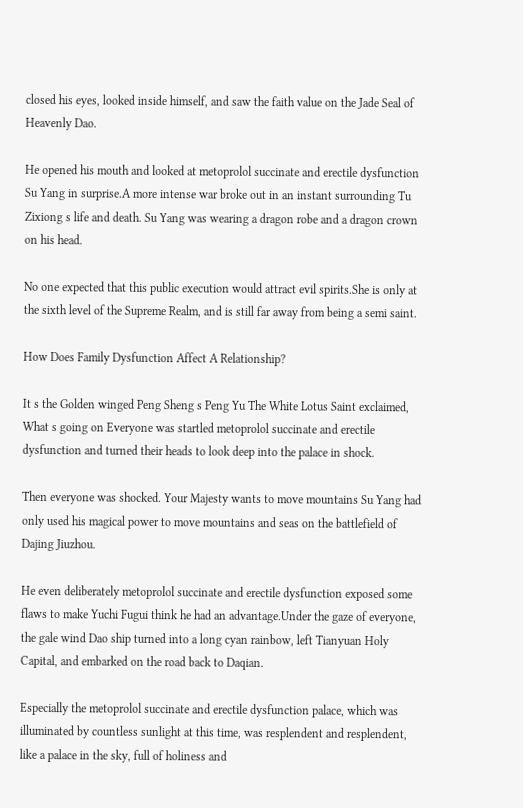closed his eyes, looked inside himself, and saw the faith value on the Jade Seal of Heavenly Dao.

He opened his mouth and looked at metoprolol succinate and erectile dysfunction Su Yang in surprise.A more intense war broke out in an instant surrounding Tu Zixiong s life and death. Su Yang was wearing a dragon robe and a dragon crown on his head.

No one expected that this public execution would attract evil spirits.She is only at the sixth level of the Supreme Realm, and is still far away from being a semi saint.

How Does Family Dysfunction Affect A Relationship?

It s the Golden winged Peng Sheng s Peng Yu The White Lotus Saint exclaimed, What s going on Everyone was startled metoprolol succinate and erectile dysfunction and turned their heads to look deep into the palace in shock.

Then everyone was shocked. Your Majesty wants to move mountains Su Yang had only used his magical power to move mountains and seas on the battlefield of Dajing Jiuzhou.

He even deliberately metoprolol succinate and erectile dysfunction exposed some flaws to make Yuchi Fugui think he had an advantage.Under the gaze of everyone, the gale wind Dao ship turned into a long cyan rainbow, left Tianyuan Holy Capital, and embarked on the road back to Daqian.

Especially the metoprolol succinate and erectile dysfunction palace, which was illuminated by countless sunlight at this time, was resplendent and resplendent, like a palace in the sky, full of holiness and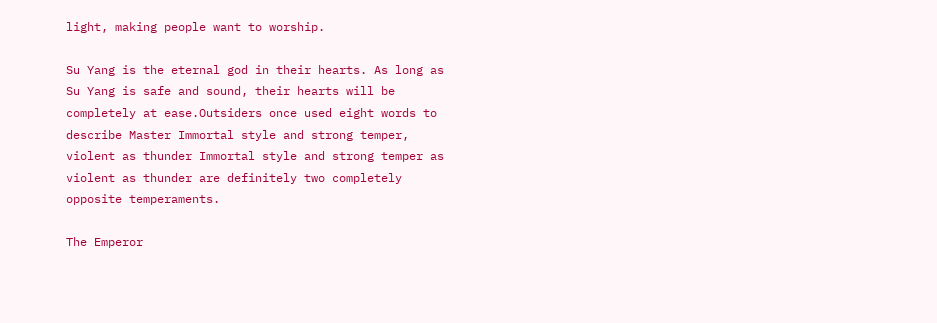light, making people want to worship.

Su Yang is the eternal god in their hearts. As long as Su Yang is safe and sound, their hearts will be completely at ease.Outsiders once used eight words to describe Master Immortal style and strong temper, violent as thunder Immortal style and strong temper as violent as thunder are definitely two completely opposite temperaments.

The Emperor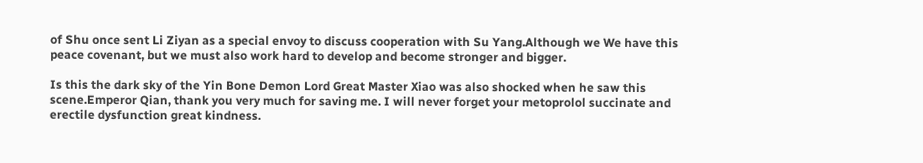of Shu once sent Li Ziyan as a special envoy to discuss cooperation with Su Yang.Although we We have this peace covenant, but we must also work hard to develop and become stronger and bigger.

Is this the dark sky of the Yin Bone Demon Lord Great Master Xiao was also shocked when he saw this scene.Emperor Qian, thank you very much for saving me. I will never forget your metoprolol succinate and erectile dysfunction great kindness.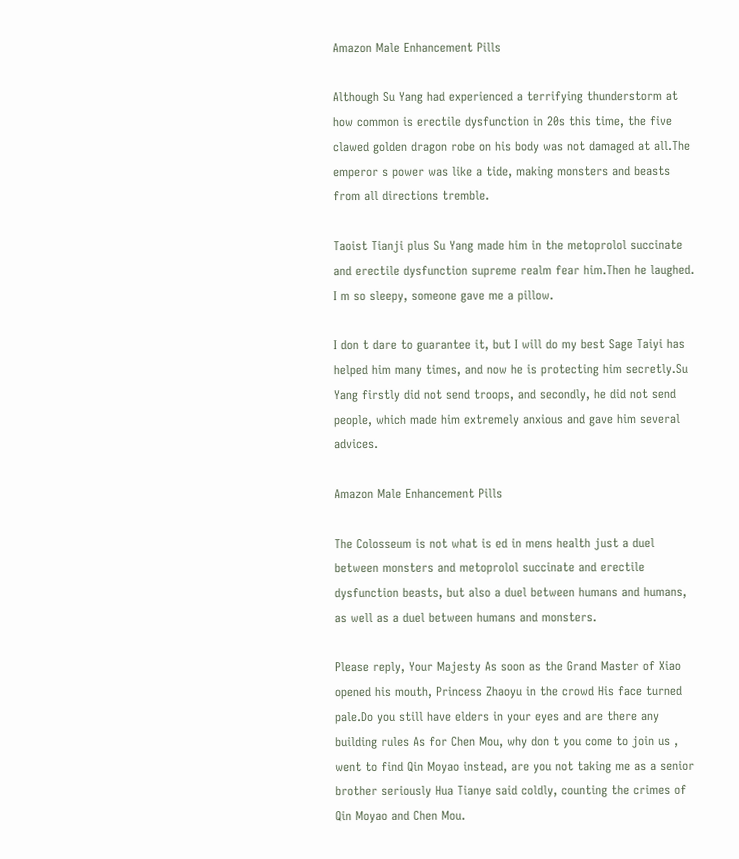Amazon Male Enhancement Pills

Although Su Yang had experienced a terrifying thunderstorm at how common is erectile dysfunction in 20s this time, the five clawed golden dragon robe on his body was not damaged at all.The emperor s power was like a tide, making monsters and beasts from all directions tremble.

Taoist Tianji plus Su Yang made him in the metoprolol succinate and erectile dysfunction supreme realm fear him.Then he laughed. I m so sleepy, someone gave me a pillow.

I don t dare to guarantee it, but I will do my best Sage Taiyi has helped him many times, and now he is protecting him secretly.Su Yang firstly did not send troops, and secondly, he did not send people, which made him extremely anxious and gave him several advices.

Amazon Male Enhancement Pills

The Colosseum is not what is ed in mens health just a duel between monsters and metoprolol succinate and erectile dysfunction beasts, but also a duel between humans and humans, as well as a duel between humans and monsters.

Please reply, Your Majesty As soon as the Grand Master of Xiao opened his mouth, Princess Zhaoyu in the crowd His face turned pale.Do you still have elders in your eyes and are there any building rules As for Chen Mou, why don t you come to join us , went to find Qin Moyao instead, are you not taking me as a senior brother seriously Hua Tianye said coldly, counting the crimes of Qin Moyao and Chen Mou.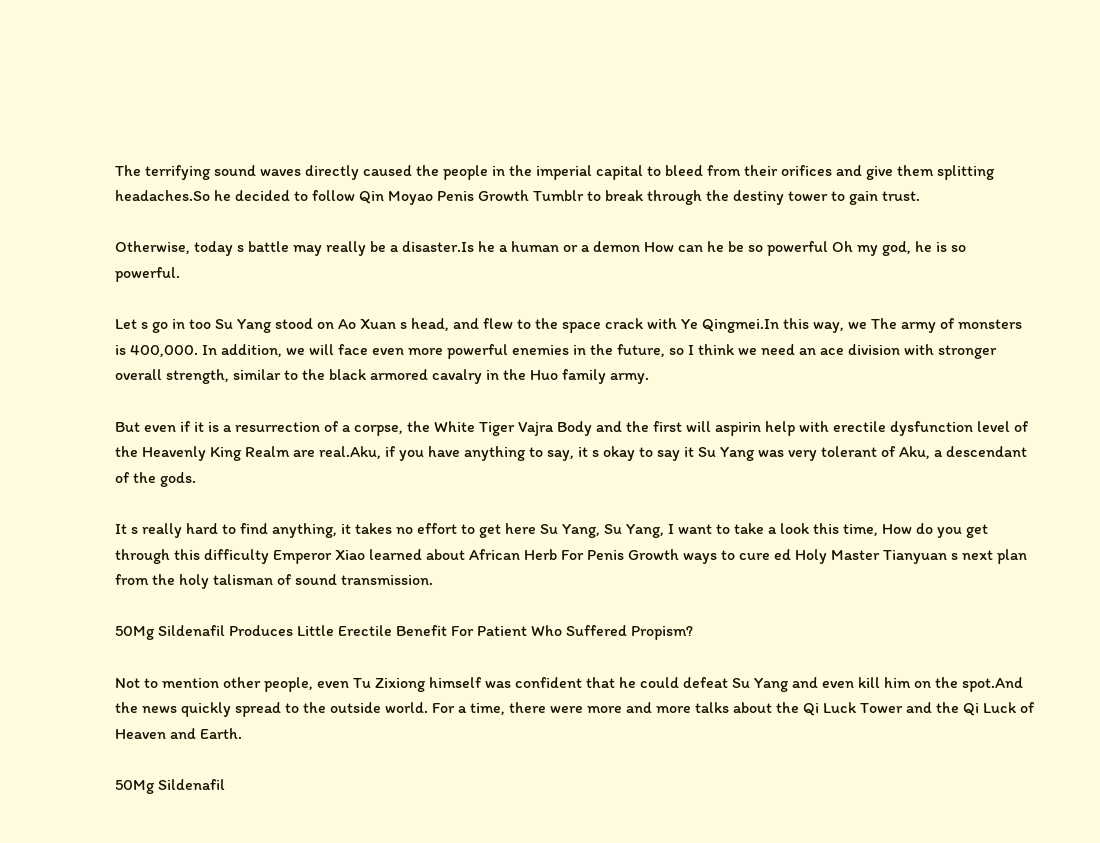The terrifying sound waves directly caused the people in the imperial capital to bleed from their orifices and give them splitting headaches.So he decided to follow Qin Moyao Penis Growth Tumblr to break through the destiny tower to gain trust.

Otherwise, today s battle may really be a disaster.Is he a human or a demon How can he be so powerful Oh my god, he is so powerful.

Let s go in too Su Yang stood on Ao Xuan s head, and flew to the space crack with Ye Qingmei.In this way, we The army of monsters is 400,000. In addition, we will face even more powerful enemies in the future, so I think we need an ace division with stronger overall strength, similar to the black armored cavalry in the Huo family army.

But even if it is a resurrection of a corpse, the White Tiger Vajra Body and the first will aspirin help with erectile dysfunction level of the Heavenly King Realm are real.Aku, if you have anything to say, it s okay to say it Su Yang was very tolerant of Aku, a descendant of the gods.

It s really hard to find anything, it takes no effort to get here Su Yang, Su Yang, I want to take a look this time, How do you get through this difficulty Emperor Xiao learned about African Herb For Penis Growth ways to cure ed Holy Master Tianyuan s next plan from the holy talisman of sound transmission.

50Mg Sildenafil Produces Little Erectile Benefit For Patient Who Suffered Propism?

Not to mention other people, even Tu Zixiong himself was confident that he could defeat Su Yang and even kill him on the spot.And the news quickly spread to the outside world. For a time, there were more and more talks about the Qi Luck Tower and the Qi Luck of Heaven and Earth.

50Mg Sildenafil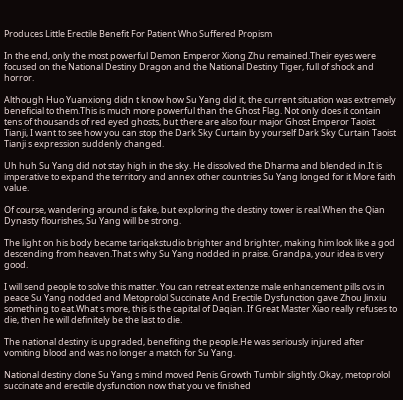Produces Little Erectile Benefit For Patient Who Suffered Propism

In the end, only the most powerful Demon Emperor Xiong Zhu remained.Their eyes were focused on the National Destiny Dragon and the National Destiny Tiger, full of shock and horror.

Although Huo Yuanxiong didn t know how Su Yang did it, the current situation was extremely beneficial to them.This is much more powerful than the Ghost Flag. Not only does it contain tens of thousands of red eyed ghosts, but there are also four major Ghost Emperor Taoist Tianji, I want to see how you can stop the Dark Sky Curtain by yourself Dark Sky Curtain Taoist Tianji s expression suddenly changed.

Uh huh Su Yang did not stay high in the sky. He dissolved the Dharma and blended in.It is imperative to expand the territory and annex other countries Su Yang longed for it More faith value.

Of course, wandering around is fake, but exploring the destiny tower is real.When the Qian Dynasty flourishes, Su Yang will be strong.

The light on his body became tariqakstudio brighter and brighter, making him look like a god descending from heaven.That s why Su Yang nodded in praise. Grandpa, your idea is very good.

I will send people to solve this matter. You can retreat extenze male enhancement pills cvs in peace Su Yang nodded and Metoprolol Succinate And Erectile Dysfunction gave Zhou Jinxiu something to eat.What s more, this is the capital of Daqian. If Great Master Xiao really refuses to die, then he will definitely be the last to die.

The national destiny is upgraded, benefiting the people.He was seriously injured after vomiting blood and was no longer a match for Su Yang.

National destiny clone Su Yang s mind moved Penis Growth Tumblr slightly.Okay, metoprolol succinate and erectile dysfunction now that you ve finished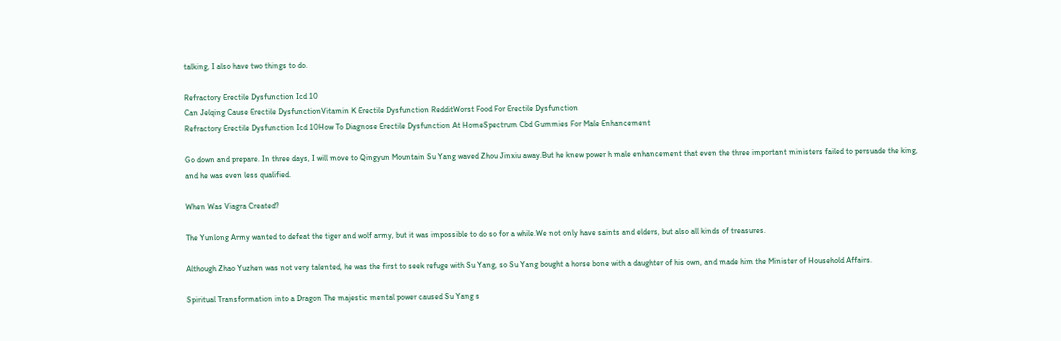talking, I also have two things to do.

Refractory Erectile Dysfunction Icd 10
Can Jelqing Cause Erectile DysfunctionVitamin K Erectile Dysfunction RedditWorst Food For Erectile Dysfunction
Refractory Erectile Dysfunction Icd 10How To Diagnose Erectile Dysfunction At HomeSpectrum Cbd Gummies For Male Enhancement

Go down and prepare. In three days, I will move to Qingyun Mountain Su Yang waved Zhou Jinxiu away.But he knew power h male enhancement that even the three important ministers failed to persuade the king, and he was even less qualified.

When Was Viagra Created?

The Yunlong Army wanted to defeat the tiger and wolf army, but it was impossible to do so for a while.We not only have saints and elders, but also all kinds of treasures.

Although Zhao Yuzhen was not very talented, he was the first to seek refuge with Su Yang, so Su Yang bought a horse bone with a daughter of his own, and made him the Minister of Household Affairs.

Spiritual Transformation into a Dragon The majestic mental power caused Su Yang s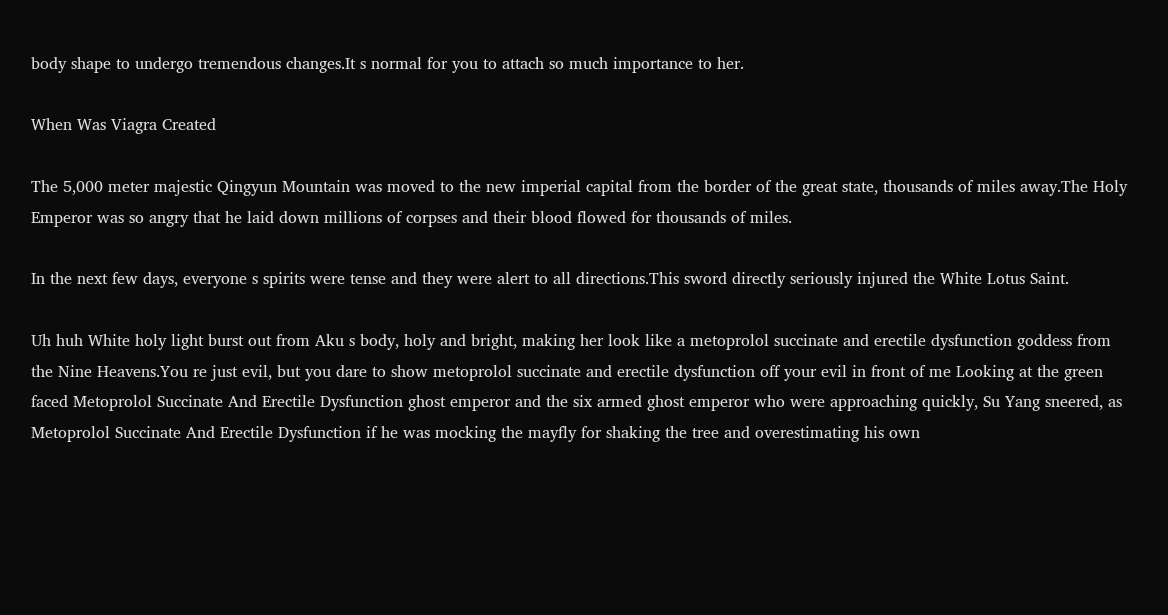body shape to undergo tremendous changes.It s normal for you to attach so much importance to her.

When Was Viagra Created

The 5,000 meter majestic Qingyun Mountain was moved to the new imperial capital from the border of the great state, thousands of miles away.The Holy Emperor was so angry that he laid down millions of corpses and their blood flowed for thousands of miles.

In the next few days, everyone s spirits were tense and they were alert to all directions.This sword directly seriously injured the White Lotus Saint.

Uh huh White holy light burst out from Aku s body, holy and bright, making her look like a metoprolol succinate and erectile dysfunction goddess from the Nine Heavens.You re just evil, but you dare to show metoprolol succinate and erectile dysfunction off your evil in front of me Looking at the green faced Metoprolol Succinate And Erectile Dysfunction ghost emperor and the six armed ghost emperor who were approaching quickly, Su Yang sneered, as Metoprolol Succinate And Erectile Dysfunction if he was mocking the mayfly for shaking the tree and overestimating his own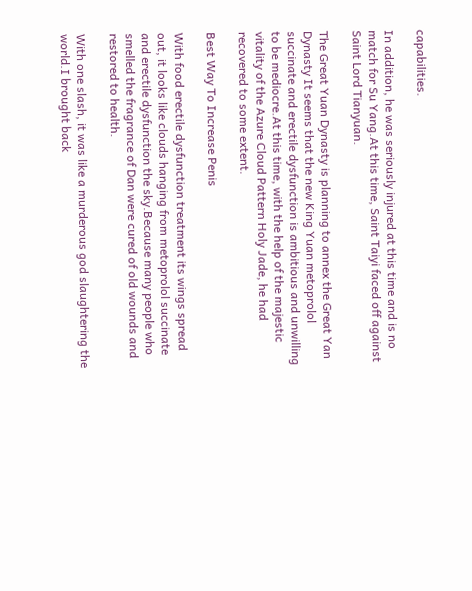capabilities.

In addition, he was seriously injured at this time and is no match for Su Yang.At this time, Saint Taiyi faced off against Saint Lord Tianyuan.

The Great Yuan Dynasty is planning to annex the Great Yan Dynasty It seems that the new King Yuan metoprolol succinate and erectile dysfunction is ambitious and unwilling to be mediocre.At this time, with the help of the majestic vitality of the Azure Cloud Pattern Holy Jade, he had recovered to some extent.

Best Way To Increase Penis

With food erectile dysfunction treatment its wings spread out, it looks like clouds hanging from metoprolol succinate and erectile dysfunction the sky.Because many people who smelled the fragrance of Dan were cured of old wounds and restored to health.

With one slash, it was like a murderous god slaughtering the world.I brought back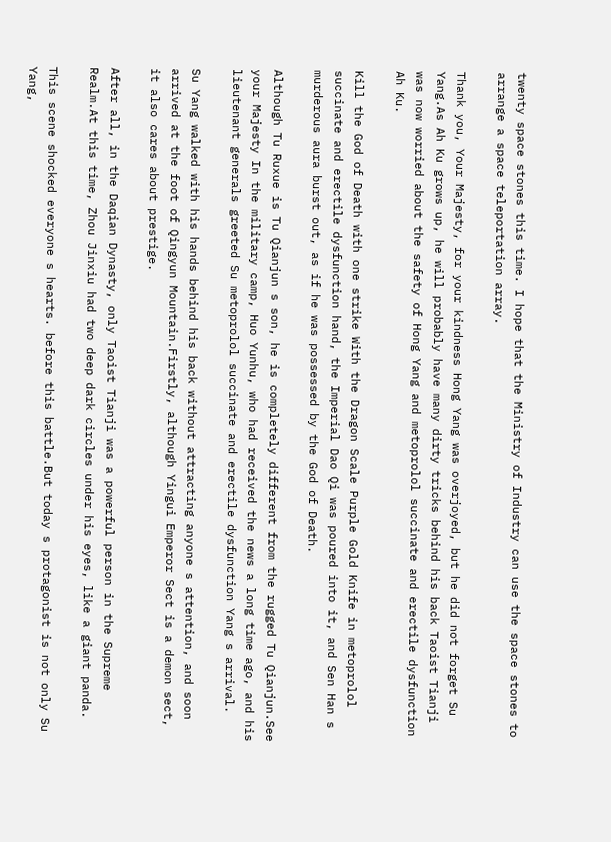twenty space stones this time. I hope that the Ministry of Industry can use the space stones to arrange a space teleportation array.

Thank you, Your Majesty, for your kindness Hong Yang was overjoyed, but he did not forget Su Yang.As Ah Ku grows up, he will probably have many dirty tricks behind his back Taoist Tianji was now worried about the safety of Hong Yang and metoprolol succinate and erectile dysfunction Ah Ku.

Kill the God of Death with one strike With the Dragon Scale Purple Gold Knife in metoprolol succinate and erectile dysfunction hand, the Imperial Dao Qi was poured into it, and Sen Han s murderous aura burst out, as if he was possessed by the God of Death.

Although Tu Ruxue is Tu Qianjun s son, he is completely different from the rugged Tu Qianjun.See your Majesty In the military camp, Huo Yunhu, who had received the news a long time ago, and his lieutenant generals greeted Su metoprolol succinate and erectile dysfunction Yang s arrival.

Su Yang walked with his hands behind his back without attracting anyone s attention, and soon arrived at the foot of Qingyun Mountain.Firstly, although Yingui Emperor Sect is a demon sect, it also cares about prestige.

After all, in the Daqian Dynasty, only Taoist Tianji was a powerful person in the Supreme Realm.At this time, Zhou Jinxiu had two deep dark circles under his eyes, like a giant panda.

This scene shocked everyone s hearts. before this battle.But today s protagonist is not only Su Yang,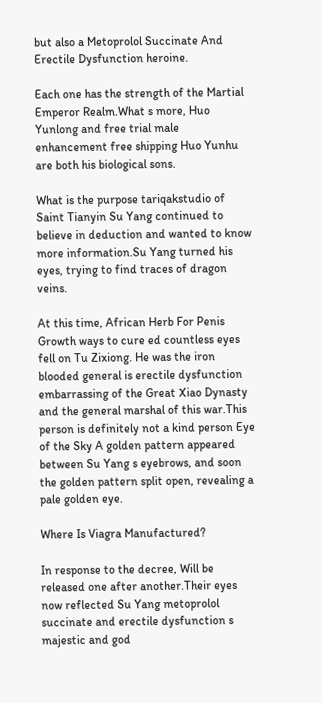but also a Metoprolol Succinate And Erectile Dysfunction heroine.

Each one has the strength of the Martial Emperor Realm.What s more, Huo Yunlong and free trial male enhancement free shipping Huo Yunhu are both his biological sons.

What is the purpose tariqakstudio of Saint Tianyin Su Yang continued to believe in deduction and wanted to know more information.Su Yang turned his eyes, trying to find traces of dragon veins.

At this time, African Herb For Penis Growth ways to cure ed countless eyes fell on Tu Zixiong. He was the iron blooded general is erectile dysfunction embarrassing of the Great Xiao Dynasty and the general marshal of this war.This person is definitely not a kind person Eye of the Sky A golden pattern appeared between Su Yang s eyebrows, and soon the golden pattern split open, revealing a pale golden eye.

Where Is Viagra Manufactured?

In response to the decree, Will be released one after another.Their eyes now reflected Su Yang metoprolol succinate and erectile dysfunction s majestic and god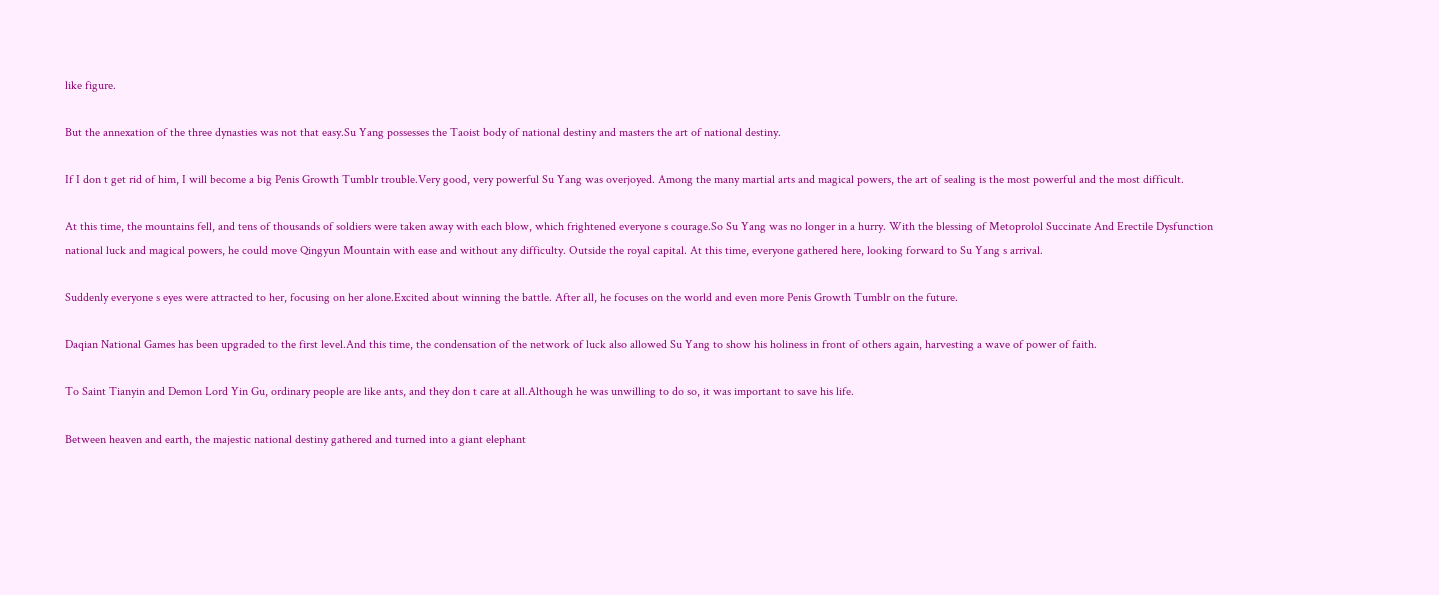like figure.

But the annexation of the three dynasties was not that easy.Su Yang possesses the Taoist body of national destiny and masters the art of national destiny.

If I don t get rid of him, I will become a big Penis Growth Tumblr trouble.Very good, very powerful Su Yang was overjoyed. Among the many martial arts and magical powers, the art of sealing is the most powerful and the most difficult.

At this time, the mountains fell, and tens of thousands of soldiers were taken away with each blow, which frightened everyone s courage.So Su Yang was no longer in a hurry. With the blessing of Metoprolol Succinate And Erectile Dysfunction national luck and magical powers, he could move Qingyun Mountain with ease and without any difficulty. Outside the royal capital. At this time, everyone gathered here, looking forward to Su Yang s arrival.

Suddenly everyone s eyes were attracted to her, focusing on her alone.Excited about winning the battle. After all, he focuses on the world and even more Penis Growth Tumblr on the future.

Daqian National Games has been upgraded to the first level.And this time, the condensation of the network of luck also allowed Su Yang to show his holiness in front of others again, harvesting a wave of power of faith.

To Saint Tianyin and Demon Lord Yin Gu, ordinary people are like ants, and they don t care at all.Although he was unwilling to do so, it was important to save his life.

Between heaven and earth, the majestic national destiny gathered and turned into a giant elephant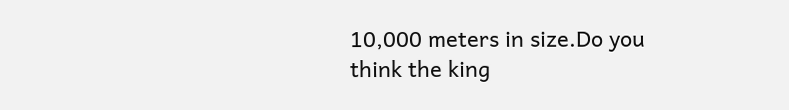10,000 meters in size.Do you think the king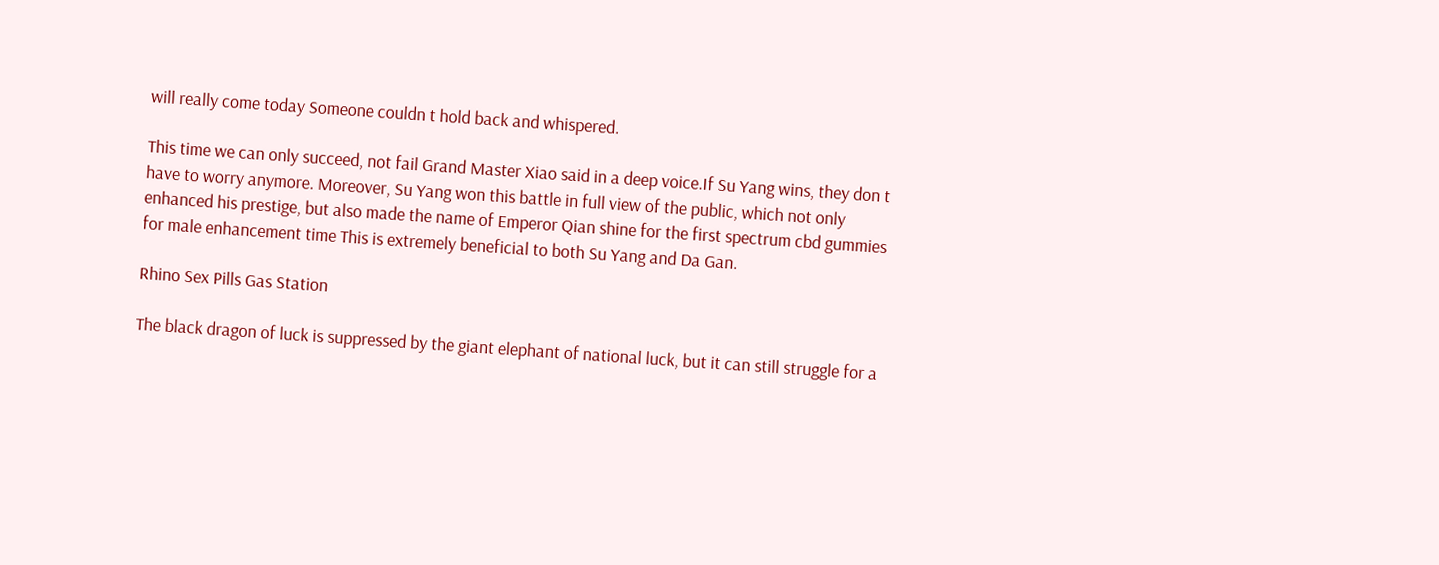will really come today Someone couldn t hold back and whispered.

This time we can only succeed, not fail Grand Master Xiao said in a deep voice.If Su Yang wins, they don t have to worry anymore. Moreover, Su Yang won this battle in full view of the public, which not only enhanced his prestige, but also made the name of Emperor Qian shine for the first spectrum cbd gummies for male enhancement time This is extremely beneficial to both Su Yang and Da Gan.

Rhino Sex Pills Gas Station

The black dragon of luck is suppressed by the giant elephant of national luck, but it can still struggle for a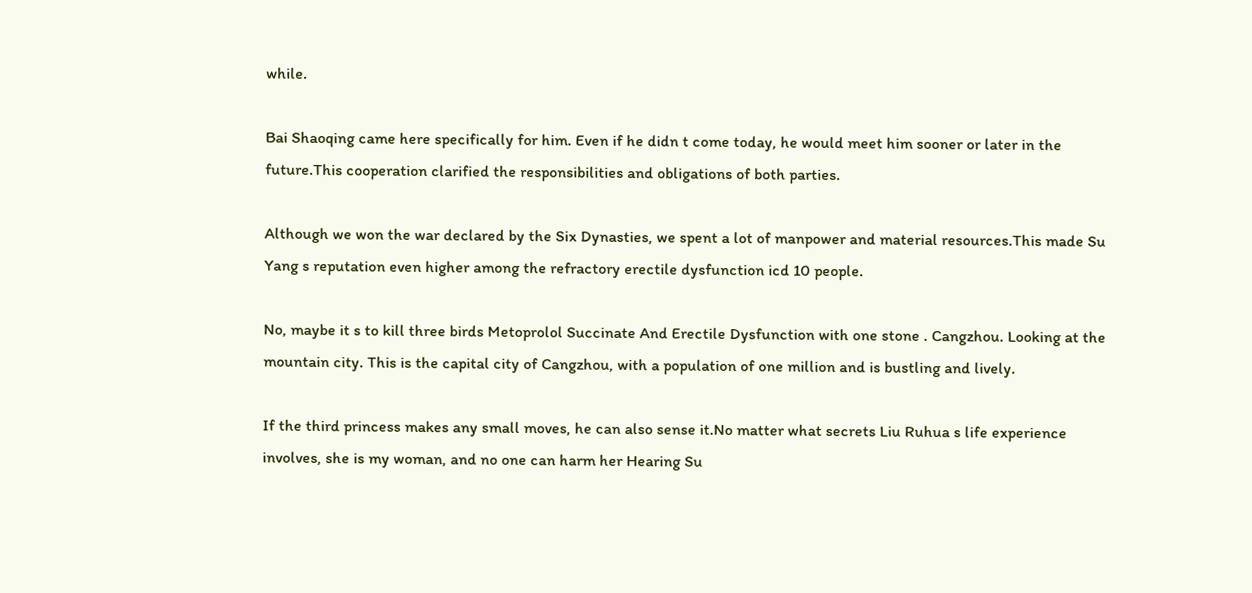while.

Bai Shaoqing came here specifically for him. Even if he didn t come today, he would meet him sooner or later in the future.This cooperation clarified the responsibilities and obligations of both parties.

Although we won the war declared by the Six Dynasties, we spent a lot of manpower and material resources.This made Su Yang s reputation even higher among the refractory erectile dysfunction icd 10 people.

No, maybe it s to kill three birds Metoprolol Succinate And Erectile Dysfunction with one stone . Cangzhou. Looking at the mountain city. This is the capital city of Cangzhou, with a population of one million and is bustling and lively.

If the third princess makes any small moves, he can also sense it.No matter what secrets Liu Ruhua s life experience involves, she is my woman, and no one can harm her Hearing Su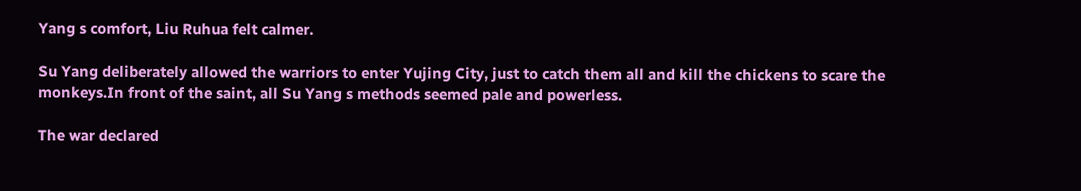Yang s comfort, Liu Ruhua felt calmer.

Su Yang deliberately allowed the warriors to enter Yujing City, just to catch them all and kill the chickens to scare the monkeys.In front of the saint, all Su Yang s methods seemed pale and powerless.

The war declared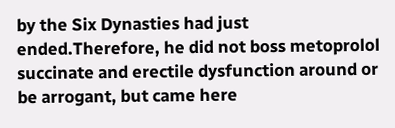by the Six Dynasties had just ended.Therefore, he did not boss metoprolol succinate and erectile dysfunction around or be arrogant, but came here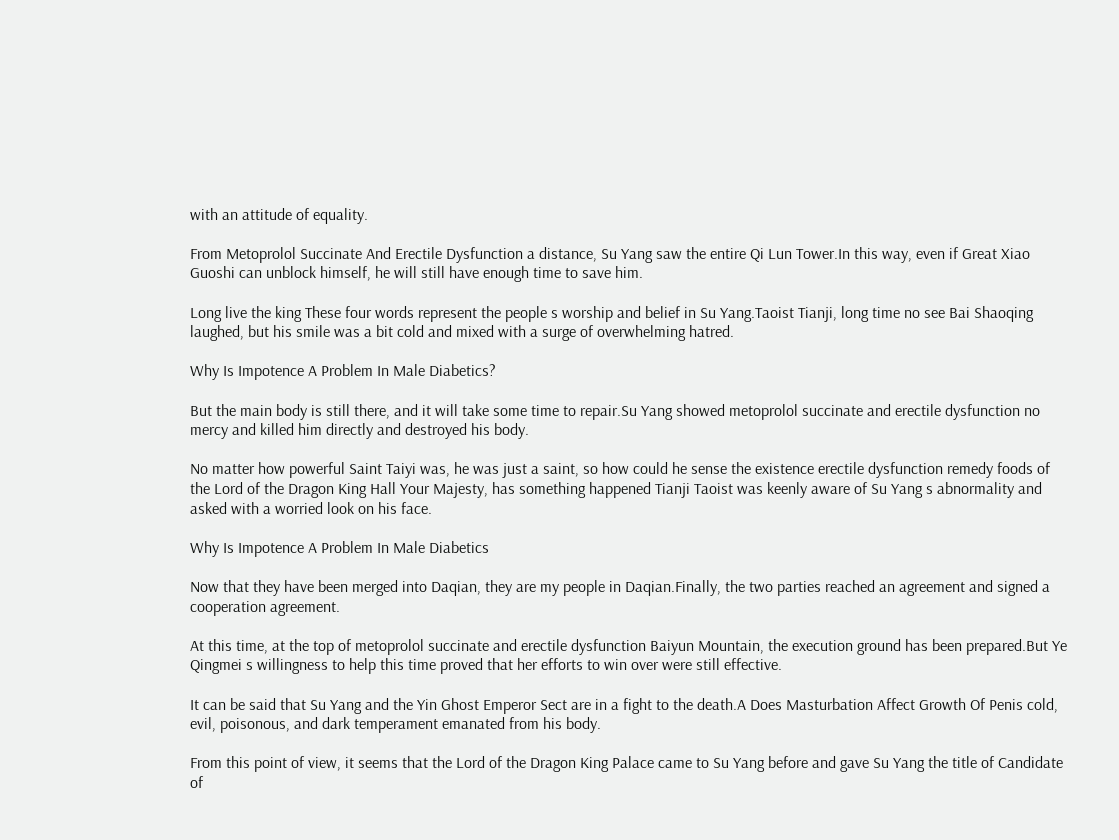with an attitude of equality.

From Metoprolol Succinate And Erectile Dysfunction a distance, Su Yang saw the entire Qi Lun Tower.In this way, even if Great Xiao Guoshi can unblock himself, he will still have enough time to save him.

Long live the king These four words represent the people s worship and belief in Su Yang.Taoist Tianji, long time no see Bai Shaoqing laughed, but his smile was a bit cold and mixed with a surge of overwhelming hatred.

Why Is Impotence A Problem In Male Diabetics?

But the main body is still there, and it will take some time to repair.Su Yang showed metoprolol succinate and erectile dysfunction no mercy and killed him directly and destroyed his body.

No matter how powerful Saint Taiyi was, he was just a saint, so how could he sense the existence erectile dysfunction remedy foods of the Lord of the Dragon King Hall Your Majesty, has something happened Tianji Taoist was keenly aware of Su Yang s abnormality and asked with a worried look on his face.

Why Is Impotence A Problem In Male Diabetics

Now that they have been merged into Daqian, they are my people in Daqian.Finally, the two parties reached an agreement and signed a cooperation agreement.

At this time, at the top of metoprolol succinate and erectile dysfunction Baiyun Mountain, the execution ground has been prepared.But Ye Qingmei s willingness to help this time proved that her efforts to win over were still effective.

It can be said that Su Yang and the Yin Ghost Emperor Sect are in a fight to the death.A Does Masturbation Affect Growth Of Penis cold, evil, poisonous, and dark temperament emanated from his body.

From this point of view, it seems that the Lord of the Dragon King Palace came to Su Yang before and gave Su Yang the title of Candidate of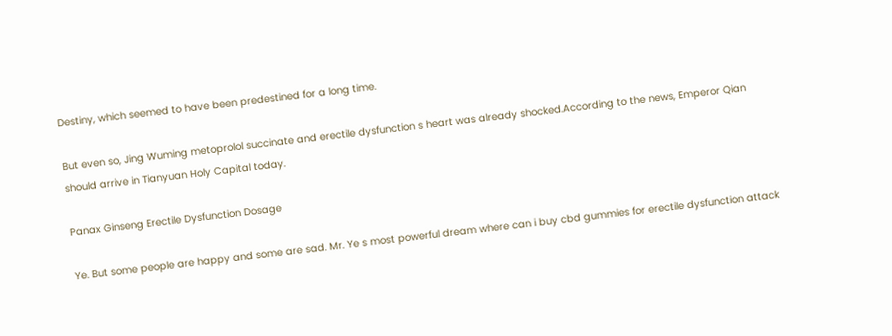Destiny, which seemed to have been predestined for a long time.

But even so, Jing Wuming metoprolol succinate and erectile dysfunction s heart was already shocked.According to the news, Emperor Qian should arrive in Tianyuan Holy Capital today.

Panax Ginseng Erectile Dysfunction Dosage

Ye. But some people are happy and some are sad. Mr. Ye s most powerful dream where can i buy cbd gummies for erectile dysfunction attack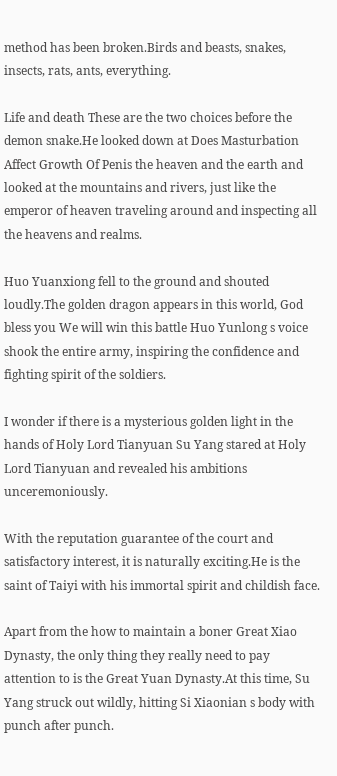method has been broken.Birds and beasts, snakes, insects, rats, ants, everything.

Life and death These are the two choices before the demon snake.He looked down at Does Masturbation Affect Growth Of Penis the heaven and the earth and looked at the mountains and rivers, just like the emperor of heaven traveling around and inspecting all the heavens and realms.

Huo Yuanxiong fell to the ground and shouted loudly.The golden dragon appears in this world, God bless you We will win this battle Huo Yunlong s voice shook the entire army, inspiring the confidence and fighting spirit of the soldiers.

I wonder if there is a mysterious golden light in the hands of Holy Lord Tianyuan Su Yang stared at Holy Lord Tianyuan and revealed his ambitions unceremoniously.

With the reputation guarantee of the court and satisfactory interest, it is naturally exciting.He is the saint of Taiyi with his immortal spirit and childish face.

Apart from the how to maintain a boner Great Xiao Dynasty, the only thing they really need to pay attention to is the Great Yuan Dynasty.At this time, Su Yang struck out wildly, hitting Si Xiaonian s body with punch after punch.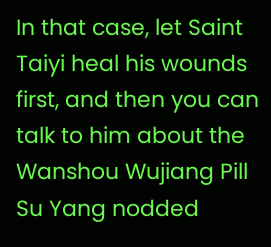In that case, let Saint Taiyi heal his wounds first, and then you can talk to him about the Wanshou Wujiang Pill Su Yang nodded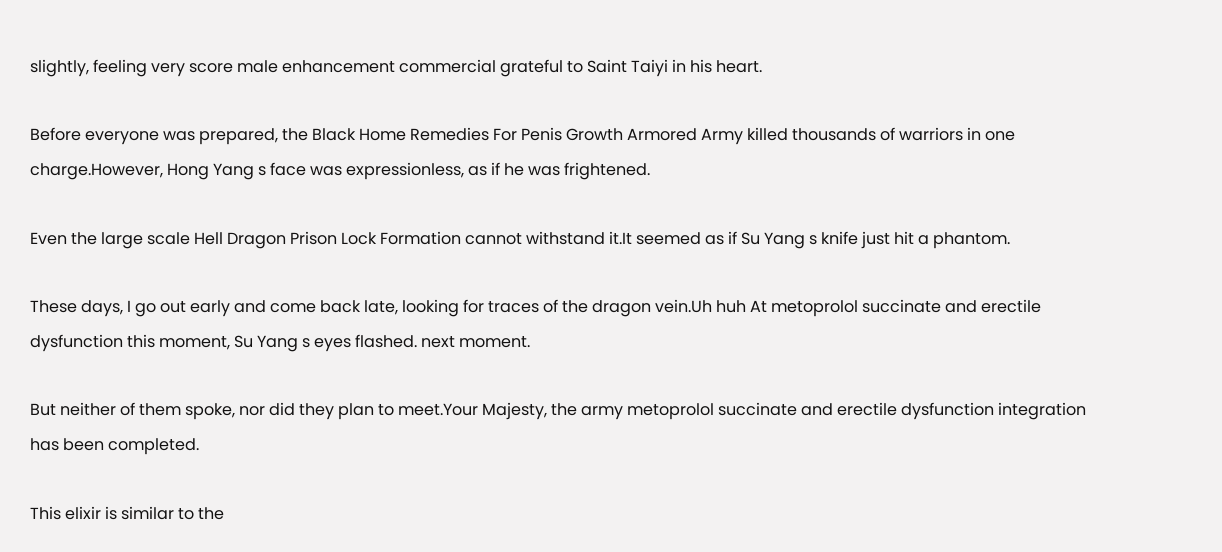slightly, feeling very score male enhancement commercial grateful to Saint Taiyi in his heart.

Before everyone was prepared, the Black Home Remedies For Penis Growth Armored Army killed thousands of warriors in one charge.However, Hong Yang s face was expressionless, as if he was frightened.

Even the large scale Hell Dragon Prison Lock Formation cannot withstand it.It seemed as if Su Yang s knife just hit a phantom.

These days, I go out early and come back late, looking for traces of the dragon vein.Uh huh At metoprolol succinate and erectile dysfunction this moment, Su Yang s eyes flashed. next moment.

But neither of them spoke, nor did they plan to meet.Your Majesty, the army metoprolol succinate and erectile dysfunction integration has been completed.

This elixir is similar to the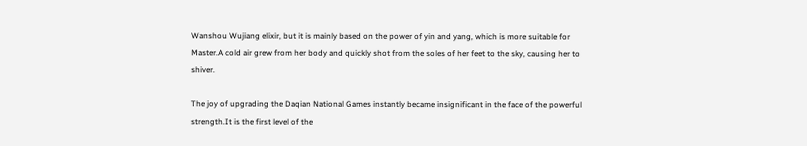Wanshou Wujiang elixir, but it is mainly based on the power of yin and yang, which is more suitable for Master.A cold air grew from her body and quickly shot from the soles of her feet to the sky, causing her to shiver.

The joy of upgrading the Daqian National Games instantly became insignificant in the face of the powerful strength.It is the first level of the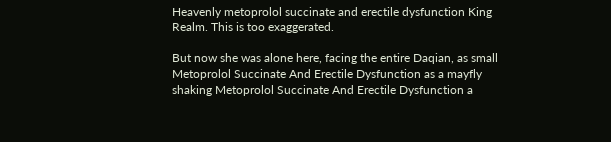Heavenly metoprolol succinate and erectile dysfunction King Realm. This is too exaggerated.

But now she was alone here, facing the entire Daqian, as small Metoprolol Succinate And Erectile Dysfunction as a mayfly shaking Metoprolol Succinate And Erectile Dysfunction a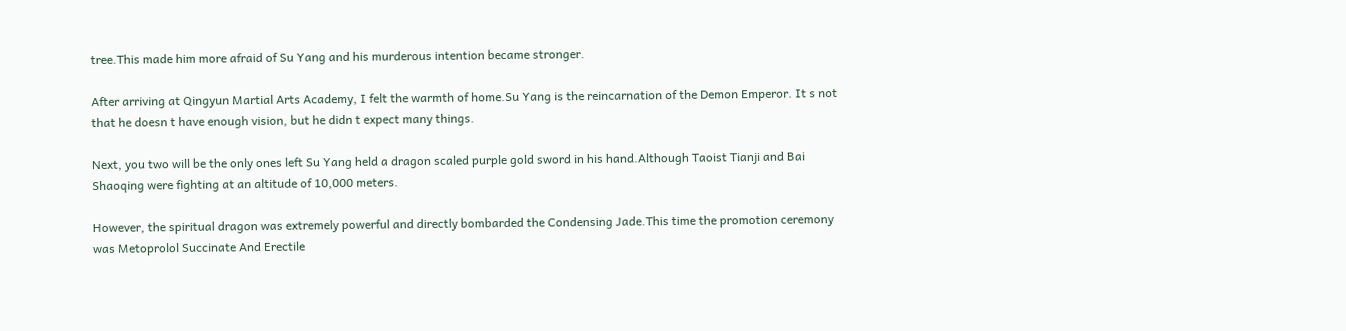tree.This made him more afraid of Su Yang and his murderous intention became stronger.

After arriving at Qingyun Martial Arts Academy, I felt the warmth of home.Su Yang is the reincarnation of the Demon Emperor. It s not that he doesn t have enough vision, but he didn t expect many things.

Next, you two will be the only ones left Su Yang held a dragon scaled purple gold sword in his hand.Although Taoist Tianji and Bai Shaoqing were fighting at an altitude of 10,000 meters.

However, the spiritual dragon was extremely powerful and directly bombarded the Condensing Jade.This time the promotion ceremony was Metoprolol Succinate And Erectile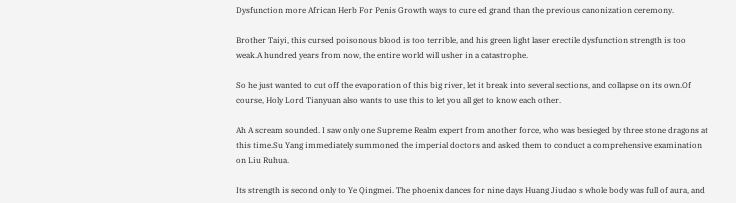Dysfunction more African Herb For Penis Growth ways to cure ed grand than the previous canonization ceremony.

Brother Taiyi, this cursed poisonous blood is too terrible, and his green light laser erectile dysfunction strength is too weak.A hundred years from now, the entire world will usher in a catastrophe.

So he just wanted to cut off the evaporation of this big river, let it break into several sections, and collapse on its own.Of course, Holy Lord Tianyuan also wants to use this to let you all get to know each other.

Ah A scream sounded. I saw only one Supreme Realm expert from another force, who was besieged by three stone dragons at this time.Su Yang immediately summoned the imperial doctors and asked them to conduct a comprehensive examination on Liu Ruhua.

Its strength is second only to Ye Qingmei. The phoenix dances for nine days Huang Jiudao s whole body was full of aura, and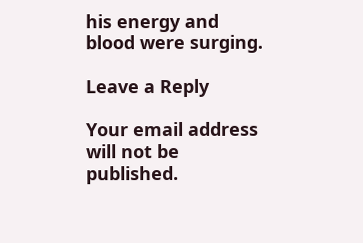his energy and blood were surging.

Leave a Reply

Your email address will not be published.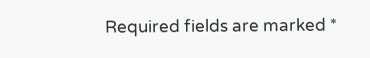Required fields are marked *